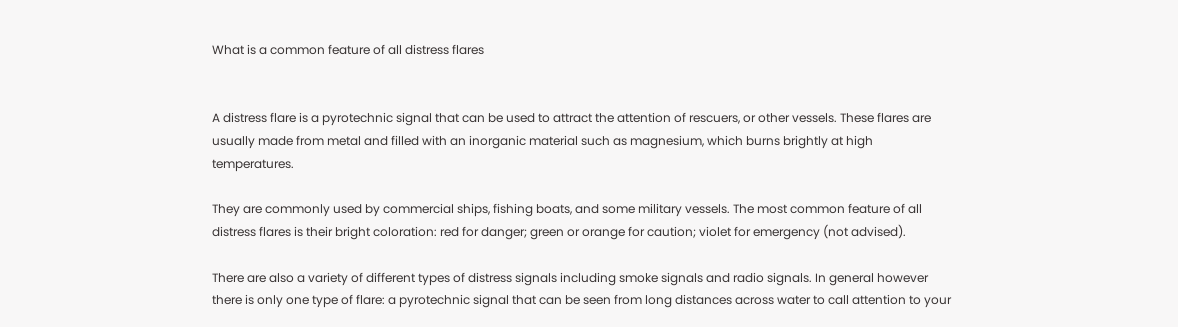What is a common feature of all distress flares


A distress flare is a pyrotechnic signal that can be used to attract the attention of rescuers, or other vessels. These flares are usually made from metal and filled with an inorganic material such as magnesium, which burns brightly at high temperatures.

They are commonly used by commercial ships, fishing boats, and some military vessels. The most common feature of all distress flares is their bright coloration: red for danger; green or orange for caution; violet for emergency (not advised).

There are also a variety of different types of distress signals including smoke signals and radio signals. In general however there is only one type of flare: a pyrotechnic signal that can be seen from long distances across water to call attention to your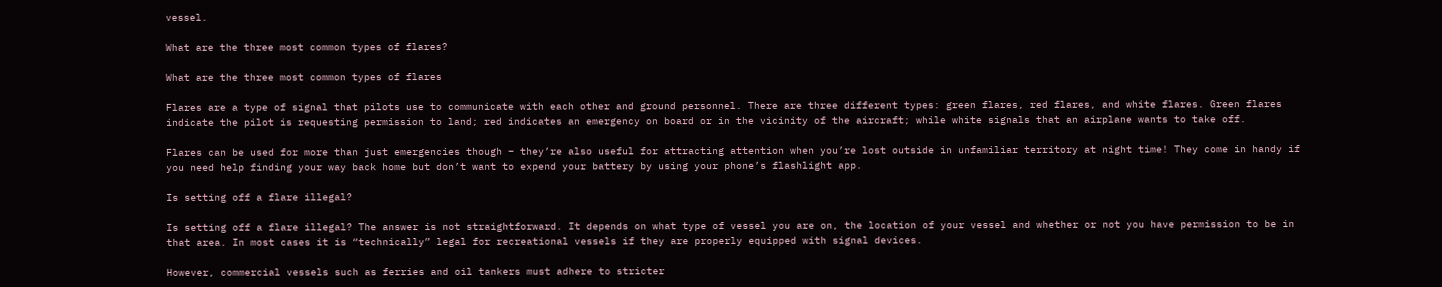vessel.

What are the three most common types of flares?

What are the three most common types of flares

Flares are a type of signal that pilots use to communicate with each other and ground personnel. There are three different types: green flares, red flares, and white flares. Green flares indicate the pilot is requesting permission to land; red indicates an emergency on board or in the vicinity of the aircraft; while white signals that an airplane wants to take off.

Flares can be used for more than just emergencies though – they’re also useful for attracting attention when you’re lost outside in unfamiliar territory at night time! They come in handy if you need help finding your way back home but don’t want to expend your battery by using your phone’s flashlight app.

Is setting off a flare illegal?

Is setting off a flare illegal? The answer is not straightforward. It depends on what type of vessel you are on, the location of your vessel and whether or not you have permission to be in that area. In most cases it is “technically” legal for recreational vessels if they are properly equipped with signal devices.

However, commercial vessels such as ferries and oil tankers must adhere to stricter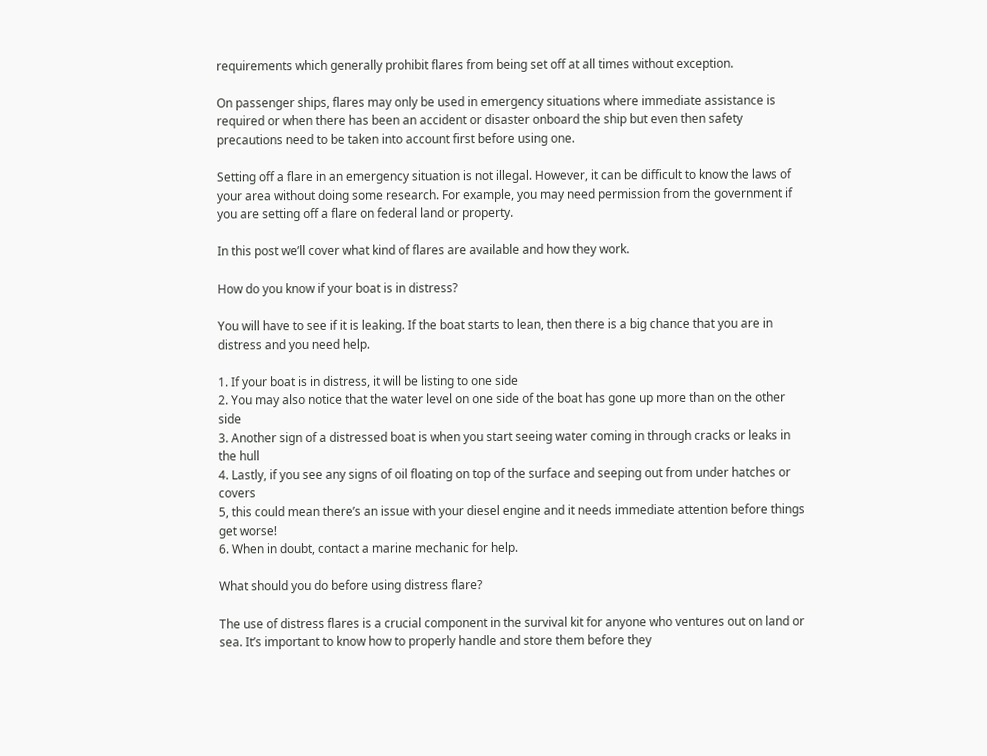requirements which generally prohibit flares from being set off at all times without exception.

On passenger ships, flares may only be used in emergency situations where immediate assistance is required or when there has been an accident or disaster onboard the ship but even then safety precautions need to be taken into account first before using one.

Setting off a flare in an emergency situation is not illegal. However, it can be difficult to know the laws of your area without doing some research. For example, you may need permission from the government if you are setting off a flare on federal land or property.

In this post we’ll cover what kind of flares are available and how they work.

How do you know if your boat is in distress?

You will have to see if it is leaking. If the boat starts to lean, then there is a big chance that you are in distress and you need help.

1. If your boat is in distress, it will be listing to one side
2. You may also notice that the water level on one side of the boat has gone up more than on the other side
3. Another sign of a distressed boat is when you start seeing water coming in through cracks or leaks in the hull
4. Lastly, if you see any signs of oil floating on top of the surface and seeping out from under hatches or covers
5, this could mean there’s an issue with your diesel engine and it needs immediate attention before things get worse!
6. When in doubt, contact a marine mechanic for help.

What should you do before using distress flare?

The use of distress flares is a crucial component in the survival kit for anyone who ventures out on land or sea. It’s important to know how to properly handle and store them before they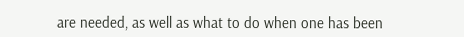are needed, as well as what to do when one has been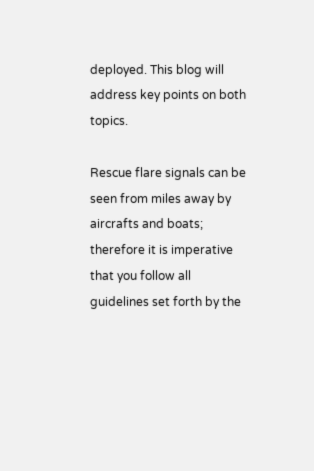deployed. This blog will address key points on both topics.

Rescue flare signals can be seen from miles away by aircrafts and boats; therefore it is imperative that you follow all guidelines set forth by the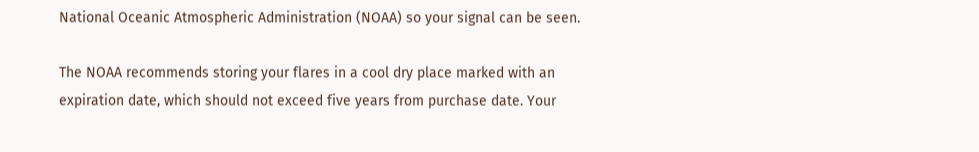National Oceanic Atmospheric Administration (NOAA) so your signal can be seen.

The NOAA recommends storing your flares in a cool dry place marked with an expiration date, which should not exceed five years from purchase date. Your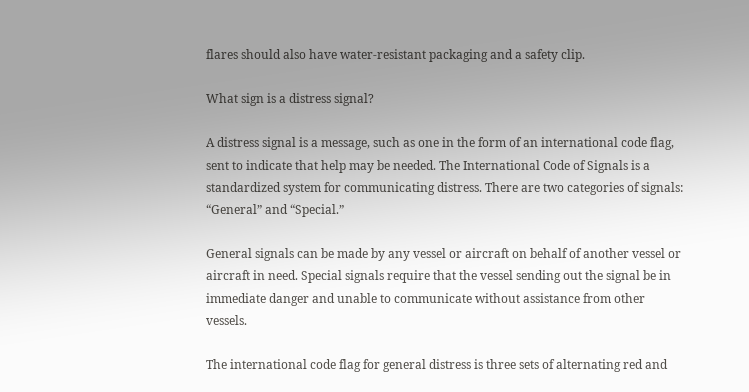flares should also have water-resistant packaging and a safety clip.

What sign is a distress signal?

A distress signal is a message, such as one in the form of an international code flag, sent to indicate that help may be needed. The International Code of Signals is a standardized system for communicating distress. There are two categories of signals: “General” and “Special.”

General signals can be made by any vessel or aircraft on behalf of another vessel or aircraft in need. Special signals require that the vessel sending out the signal be in immediate danger and unable to communicate without assistance from other vessels.

The international code flag for general distress is three sets of alternating red and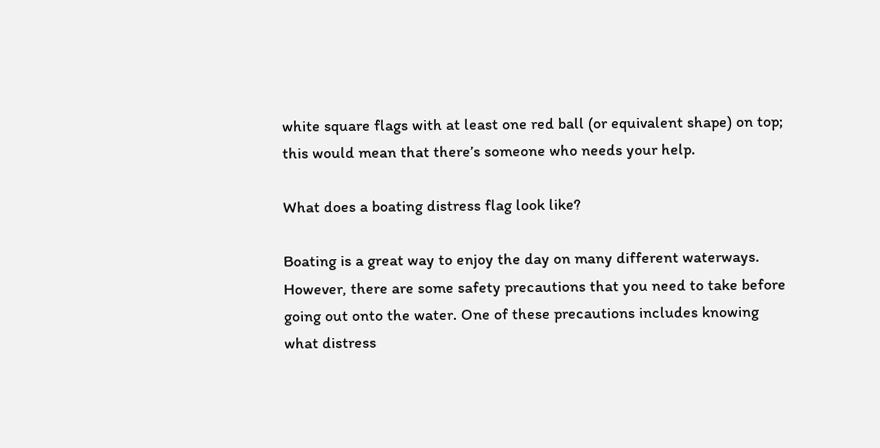white square flags with at least one red ball (or equivalent shape) on top; this would mean that there’s someone who needs your help.

What does a boating distress flag look like?

Boating is a great way to enjoy the day on many different waterways. However, there are some safety precautions that you need to take before going out onto the water. One of these precautions includes knowing what distress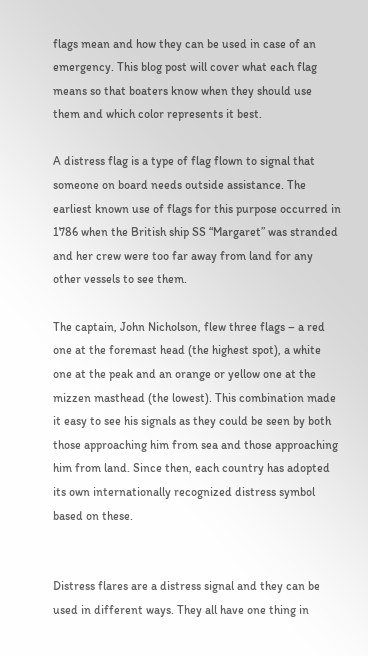flags mean and how they can be used in case of an emergency. This blog post will cover what each flag means so that boaters know when they should use them and which color represents it best.

A distress flag is a type of flag flown to signal that someone on board needs outside assistance. The earliest known use of flags for this purpose occurred in 1786 when the British ship SS “Margaret” was stranded and her crew were too far away from land for any other vessels to see them.

The captain, John Nicholson, flew three flags – a red one at the foremast head (the highest spot), a white one at the peak and an orange or yellow one at the mizzen masthead (the lowest). This combination made it easy to see his signals as they could be seen by both those approaching him from sea and those approaching him from land. Since then, each country has adopted its own internationally recognized distress symbol based on these.


Distress flares are a distress signal and they can be used in different ways. They all have one thing in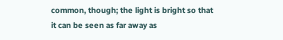common, though; the light is bright so that it can be seen as far away as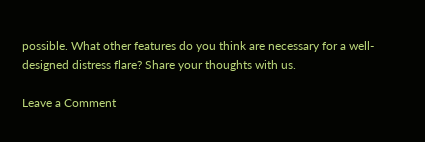possible. What other features do you think are necessary for a well-designed distress flare? Share your thoughts with us.

Leave a Comment